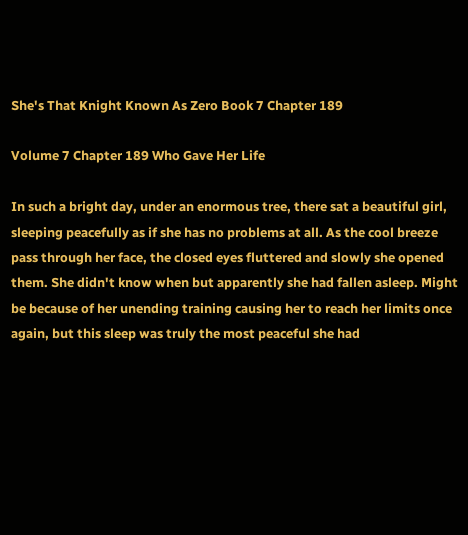She's That Knight Known As Zero Book 7 Chapter 189

Volume 7 Chapter 189 Who Gave Her Life

In such a bright day, under an enormous tree, there sat a beautiful girl, sleeping peacefully as if she has no problems at all. As the cool breeze pass through her face, the closed eyes fluttered and slowly she opened them. She didn't know when but apparently she had fallen asleep. Might be because of her unending training causing her to reach her limits once again, but this sleep was truly the most peaceful she had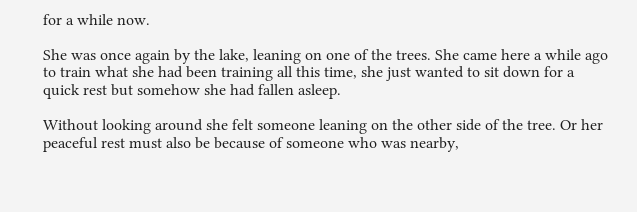for a while now.

She was once again by the lake, leaning on one of the trees. She came here a while ago to train what she had been training all this time, she just wanted to sit down for a quick rest but somehow she had fallen asleep.

Without looking around she felt someone leaning on the other side of the tree. Or her peaceful rest must also be because of someone who was nearby,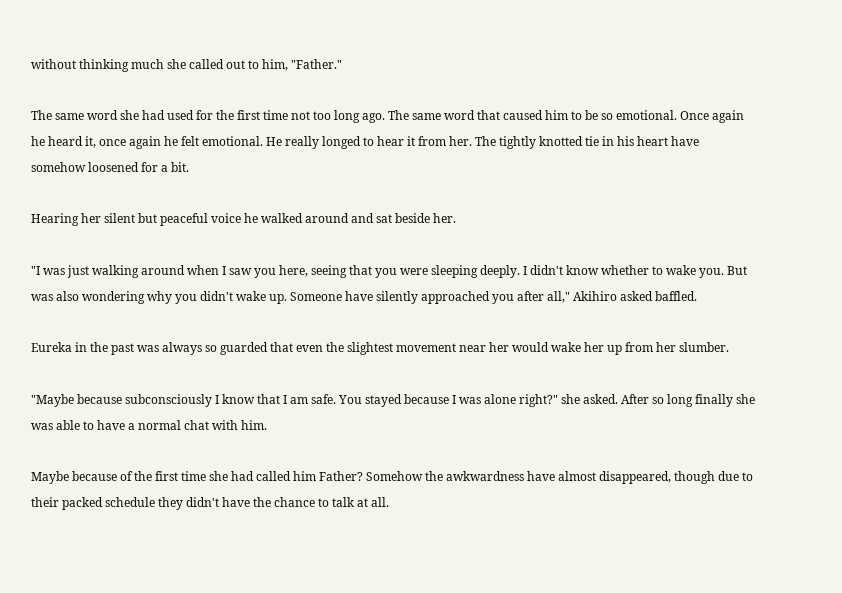without thinking much she called out to him, "Father."

The same word she had used for the first time not too long ago. The same word that caused him to be so emotional. Once again he heard it, once again he felt emotional. He really longed to hear it from her. The tightly knotted tie in his heart have somehow loosened for a bit.

Hearing her silent but peaceful voice he walked around and sat beside her.

"I was just walking around when I saw you here, seeing that you were sleeping deeply. I didn't know whether to wake you. But was also wondering why you didn't wake up. Someone have silently approached you after all," Akihiro asked baffled.

Eureka in the past was always so guarded that even the slightest movement near her would wake her up from her slumber.

"Maybe because subconsciously I know that I am safe. You stayed because I was alone right?" she asked. After so long finally she was able to have a normal chat with him.

Maybe because of the first time she had called him Father? Somehow the awkwardness have almost disappeared, though due to their packed schedule they didn't have the chance to talk at all.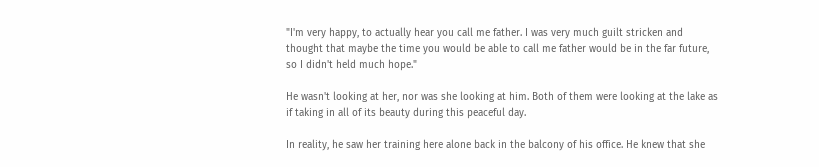"I'm very happy, to actually hear you call me father. I was very much guilt stricken and thought that maybe the time you would be able to call me father would be in the far future, so I didn't held much hope."

He wasn't looking at her, nor was she looking at him. Both of them were looking at the lake as if taking in all of its beauty during this peaceful day.

In reality, he saw her training here alone back in the balcony of his office. He knew that she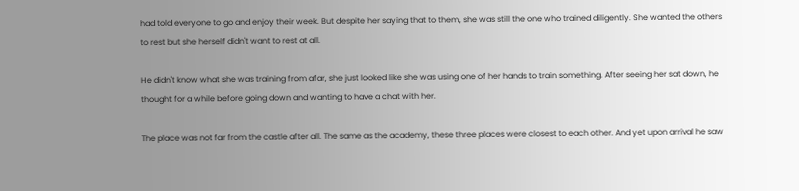had told everyone to go and enjoy their week. But despite her saying that to them, she was still the one who trained diligently. She wanted the others to rest but she herself didn't want to rest at all.

He didn't know what she was training from afar, she just looked like she was using one of her hands to train something. After seeing her sat down, he thought for a while before going down and wanting to have a chat with her.

The place was not far from the castle after all. The same as the academy, these three places were closest to each other. And yet upon arrival he saw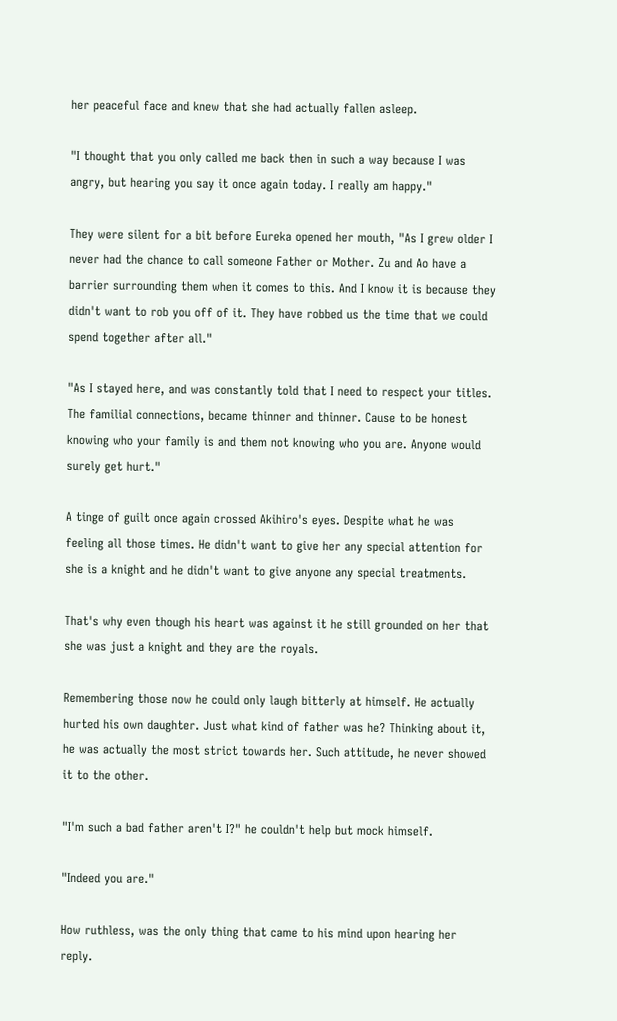her peaceful face and knew that she had actually fallen asleep.

"I thought that you only called me back then in such a way because I was angry, but hearing you say it once again today. I really am happy."

They were silent for a bit before Eureka opened her mouth, "As I grew older I never had the chance to call someone Father or Mother. Zu and Ao have a barrier surrounding them when it comes to this. And I know it is because they didn't want to rob you off of it. They have robbed us the time that we could spend together after all."

"As I stayed here, and was constantly told that I need to respect your titles. The familial connections, became thinner and thinner. Cause to be honest knowing who your family is and them not knowing who you are. Anyone would surely get hurt."

A tinge of guilt once again crossed Akihiro's eyes. Despite what he was feeling all those times. He didn't want to give her any special attention for she is a knight and he didn't want to give anyone any special treatments.

That's why even though his heart was against it he still grounded on her that she was just a knight and they are the royals.

Remembering those now he could only laugh bitterly at himself. He actually hurted his own daughter. Just what kind of father was he? Thinking about it, he was actually the most strict towards her. Such attitude, he never showed it to the other.

"I'm such a bad father aren't I?" he couldn't help but mock himself.

"Indeed you are."

How ruthless, was the only thing that came to his mind upon hearing her reply.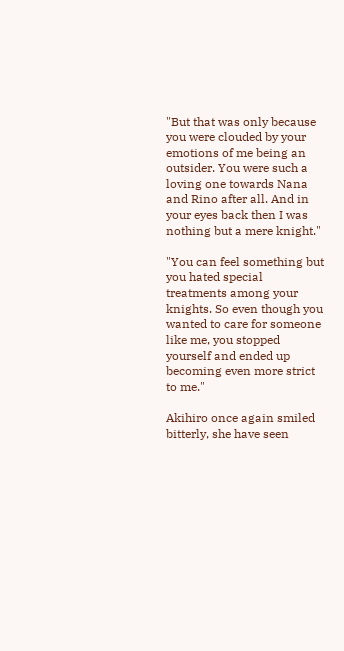"But that was only because you were clouded by your emotions of me being an outsider. You were such a loving one towards Nana and Rino after all. And in your eyes back then I was nothing but a mere knight."

"You can feel something but you hated special treatments among your knights. So even though you wanted to care for someone like me, you stopped yourself and ended up becoming even more strict to me."

Akihiro once again smiled bitterly, she have seen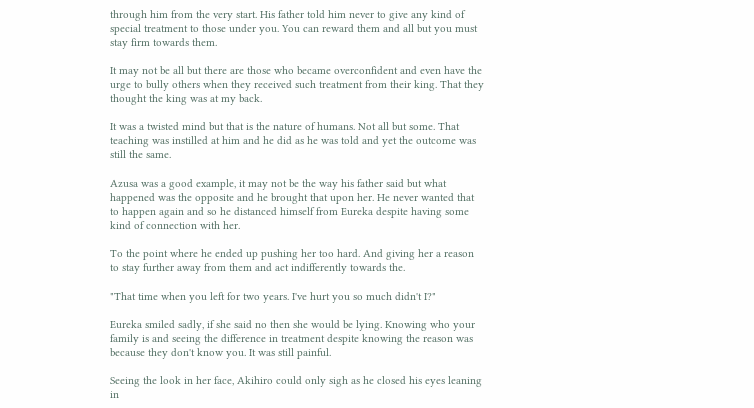through him from the very start. His father told him never to give any kind of special treatment to those under you. You can reward them and all but you must stay firm towards them.

It may not be all but there are those who became overconfident and even have the urge to bully others when they received such treatment from their king. That they thought the king was at my back.

It was a twisted mind but that is the nature of humans. Not all but some. That teaching was instilled at him and he did as he was told and yet the outcome was still the same.

Azusa was a good example, it may not be the way his father said but what happened was the opposite and he brought that upon her. He never wanted that to happen again and so he distanced himself from Eureka despite having some kind of connection with her.

To the point where he ended up pushing her too hard. And giving her a reason to stay further away from them and act indifferently towards the.

"That time when you left for two years. I've hurt you so much didn't I?"

Eureka smiled sadly, if she said no then she would be lying. Knowing who your family is and seeing the difference in treatment despite knowing the reason was because they don't know you. It was still painful.

Seeing the look in her face, Akihiro could only sigh as he closed his eyes leaning in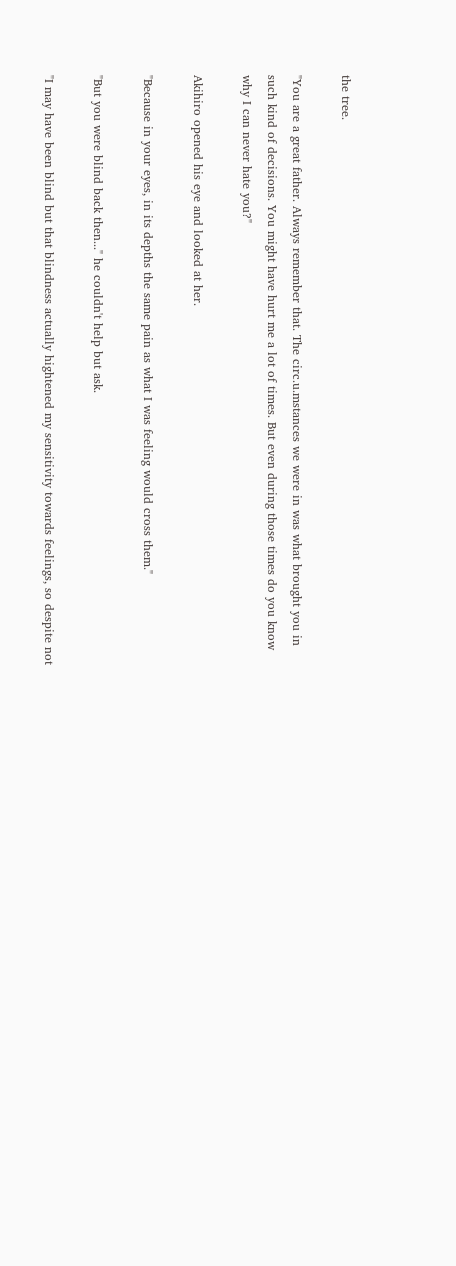the tree.

"You are a great father. Always remember that. The circ.u.mstances we were in was what brought you in such kind of decisions. You might have hurt me a lot of times. But even during those times do you know why I can never hate you?"

Akihiro opened his eye and looked at her.

"Because in your eyes, in its depths the same pain as what I was feeling would cross them."

"But you were blind back then..." he couldn't help but ask.

"I may have been blind but that blindness actually hightened my sensitivity towards feelings, so despite not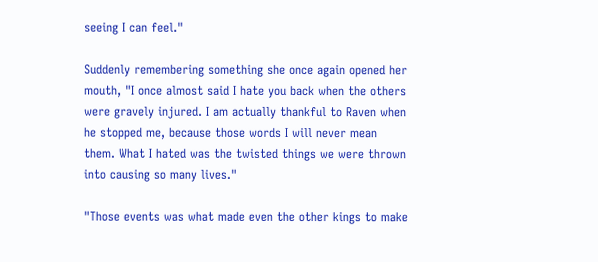seeing I can feel."

Suddenly remembering something she once again opened her mouth, "I once almost said I hate you back when the others were gravely injured. I am actually thankful to Raven when he stopped me, because those words I will never mean them. What I hated was the twisted things we were thrown into causing so many lives."

"Those events was what made even the other kings to make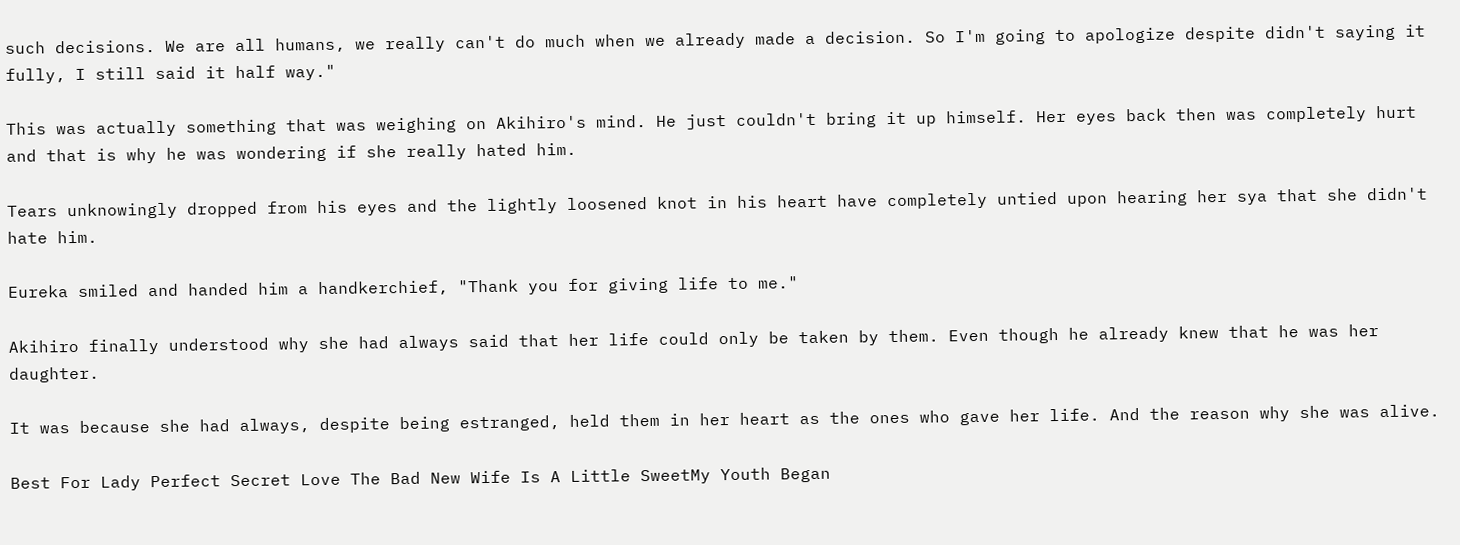such decisions. We are all humans, we really can't do much when we already made a decision. So I'm going to apologize despite didn't saying it fully, I still said it half way."

This was actually something that was weighing on Akihiro's mind. He just couldn't bring it up himself. Her eyes back then was completely hurt and that is why he was wondering if she really hated him.

Tears unknowingly dropped from his eyes and the lightly loosened knot in his heart have completely untied upon hearing her sya that she didn't hate him.

Eureka smiled and handed him a handkerchief, "Thank you for giving life to me."

Akihiro finally understood why she had always said that her life could only be taken by them. Even though he already knew that he was her daughter.

It was because she had always, despite being estranged, held them in her heart as the ones who gave her life. And the reason why she was alive.

Best For Lady Perfect Secret Love The Bad New Wife Is A Little SweetMy Youth Began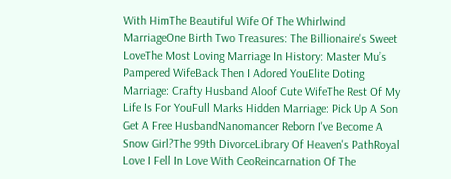With HimThe Beautiful Wife Of The Whirlwind MarriageOne Birth Two Treasures: The Billionaire's Sweet LoveThe Most Loving Marriage In History: Master Mu’s Pampered WifeBack Then I Adored YouElite Doting Marriage: Crafty Husband Aloof Cute WifeThe Rest Of My Life Is For YouFull Marks Hidden Marriage: Pick Up A Son Get A Free HusbandNanomancer Reborn I've Become A Snow Girl?The 99th DivorceLibrary Of Heaven's PathRoyal Love I Fell In Love With CeoReincarnation Of The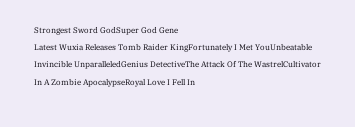Strongest Sword GodSuper God Gene
Latest Wuxia Releases Tomb Raider KingFortunately I Met YouUnbeatable Invincible UnparalleledGenius DetectiveThe Attack Of The WastrelCultivator In A Zombie ApocalypseRoyal Love I Fell In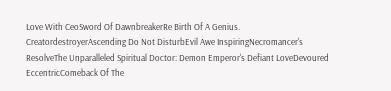Love With CeoSword Of DawnbreakerRe Birth Of A Genius. CreatordestroyerAscending Do Not DisturbEvil Awe InspiringNecromancer's ResolveThe Unparalleled Spiritual Doctor: Demon Emperor's Defiant LoveDevoured EccentricComeback Of The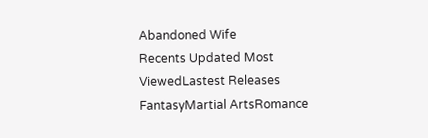Abandoned Wife
Recents Updated Most ViewedLastest Releases
FantasyMartial ArtsRomance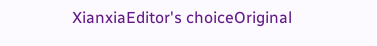XianxiaEditor's choiceOriginal